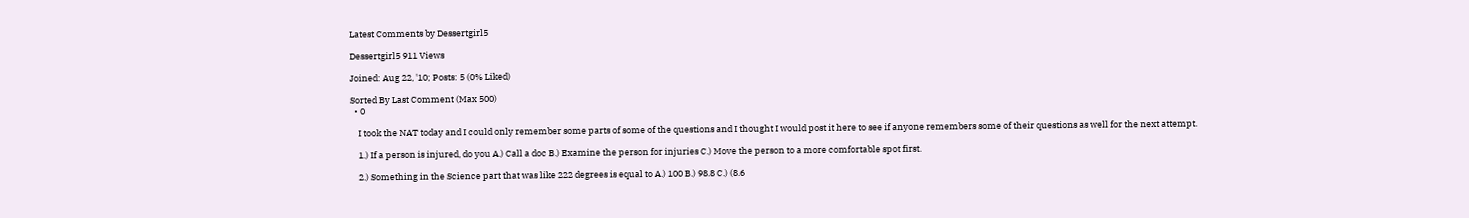Latest Comments by Dessertgirl5

Dessertgirl5 911 Views

Joined: Aug 22, '10; Posts: 5 (0% Liked)

Sorted By Last Comment (Max 500)
  • 0

    I took the NAT today and I could only remember some parts of some of the questions and I thought I would post it here to see if anyone remembers some of their questions as well for the next attempt.

    1.) If a person is injured, do you A.) Call a doc B.) Examine the person for injuries C.) Move the person to a more comfortable spot first.

    2.) Something in the Science part that was like 222 degrees is equal to A.) 100 B.) 98.8 C.) (8.6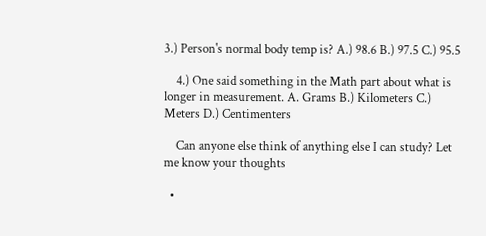3.) Person's normal body temp is? A.) 98.6 B.) 97.5 C.) 95.5

    4.) One said something in the Math part about what is longer in measurement. A. Grams B.) Kilometers C.) Meters D.) Centimenters

    Can anyone else think of anything else I can study? Let me know your thoughts

  •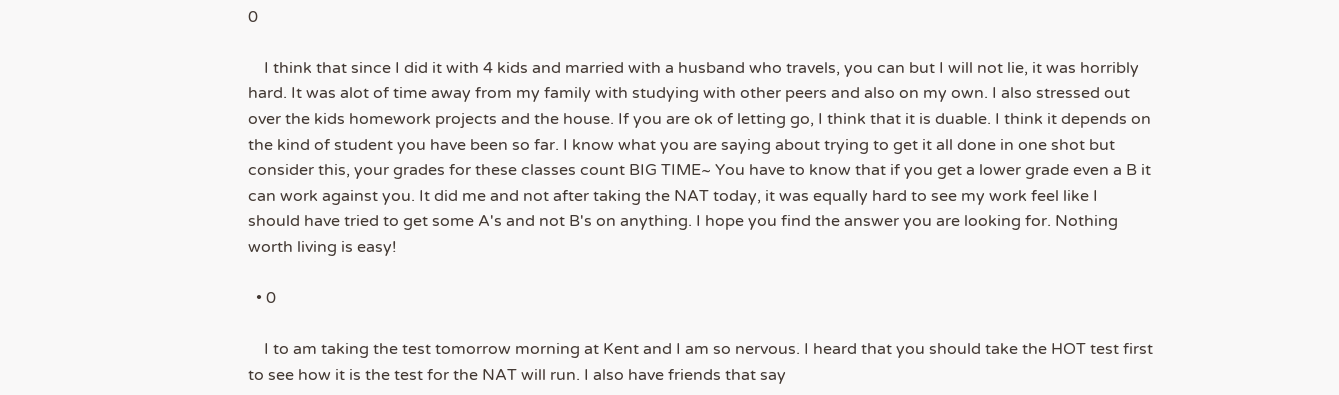0

    I think that since I did it with 4 kids and married with a husband who travels, you can but I will not lie, it was horribly hard. It was alot of time away from my family with studying with other peers and also on my own. I also stressed out over the kids homework projects and the house. If you are ok of letting go, I think that it is duable. I think it depends on the kind of student you have been so far. I know what you are saying about trying to get it all done in one shot but consider this, your grades for these classes count BIG TIME~ You have to know that if you get a lower grade even a B it can work against you. It did me and not after taking the NAT today, it was equally hard to see my work feel like I should have tried to get some A's and not B's on anything. I hope you find the answer you are looking for. Nothing worth living is easy!

  • 0

    I to am taking the test tomorrow morning at Kent and I am so nervous. I heard that you should take the HOT test first to see how it is the test for the NAT will run. I also have friends that say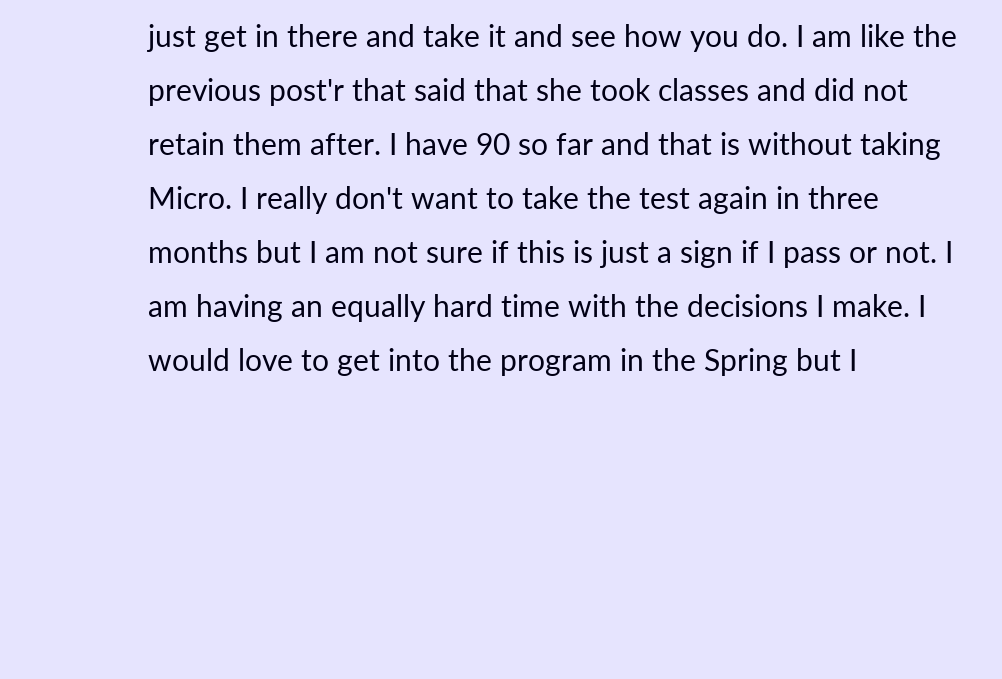just get in there and take it and see how you do. I am like the previous post'r that said that she took classes and did not retain them after. I have 90 so far and that is without taking Micro. I really don't want to take the test again in three months but I am not sure if this is just a sign if I pass or not. I am having an equally hard time with the decisions I make. I would love to get into the program in the Spring but I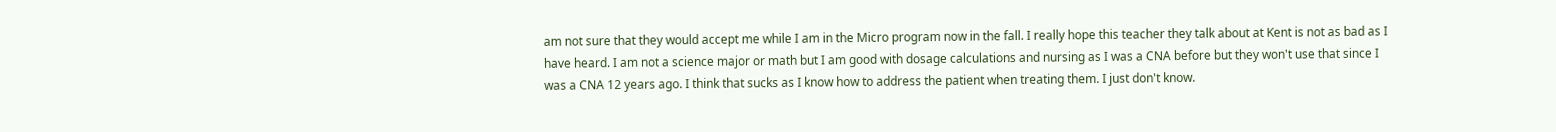am not sure that they would accept me while I am in the Micro program now in the fall. I really hope this teacher they talk about at Kent is not as bad as I have heard. I am not a science major or math but I am good with dosage calculations and nursing as I was a CNA before but they won't use that since I was a CNA 12 years ago. I think that sucks as I know how to address the patient when treating them. I just don't know.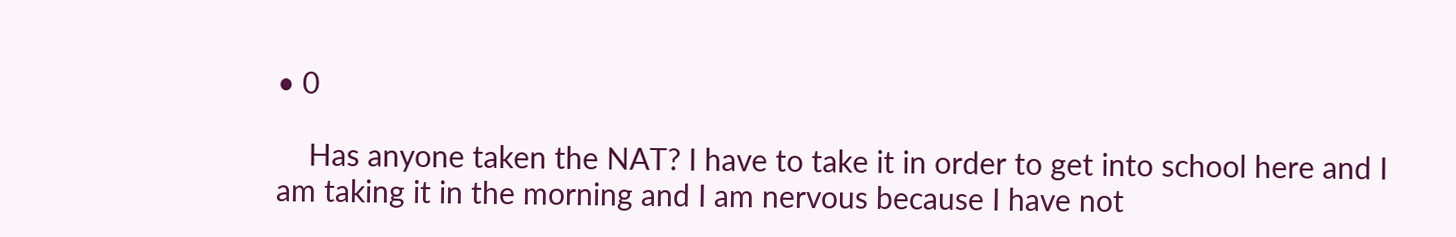• 0

    Has anyone taken the NAT? I have to take it in order to get into school here and I am taking it in the morning and I am nervous because I have not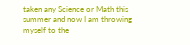taken any Science or Math this summer and now I am throwing myself to the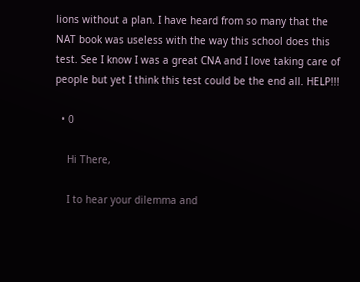lions without a plan. I have heard from so many that the NAT book was useless with the way this school does this test. See I know I was a great CNA and I love taking care of people but yet I think this test could be the end all. HELP!!!

  • 0

    Hi There,

    I to hear your dilemma and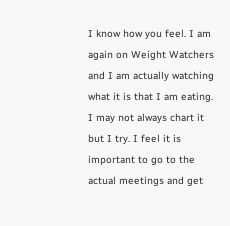I know how you feel. I am again on Weight Watchers and I am actually watching what it is that I am eating. I may not always chart it but I try. I feel it is important to go to the actual meetings and get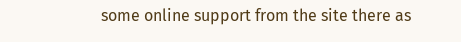some online support from the site there as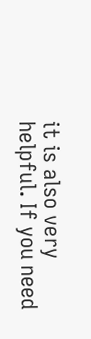it is also very helpful. If you need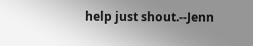help just shout.--Jenn